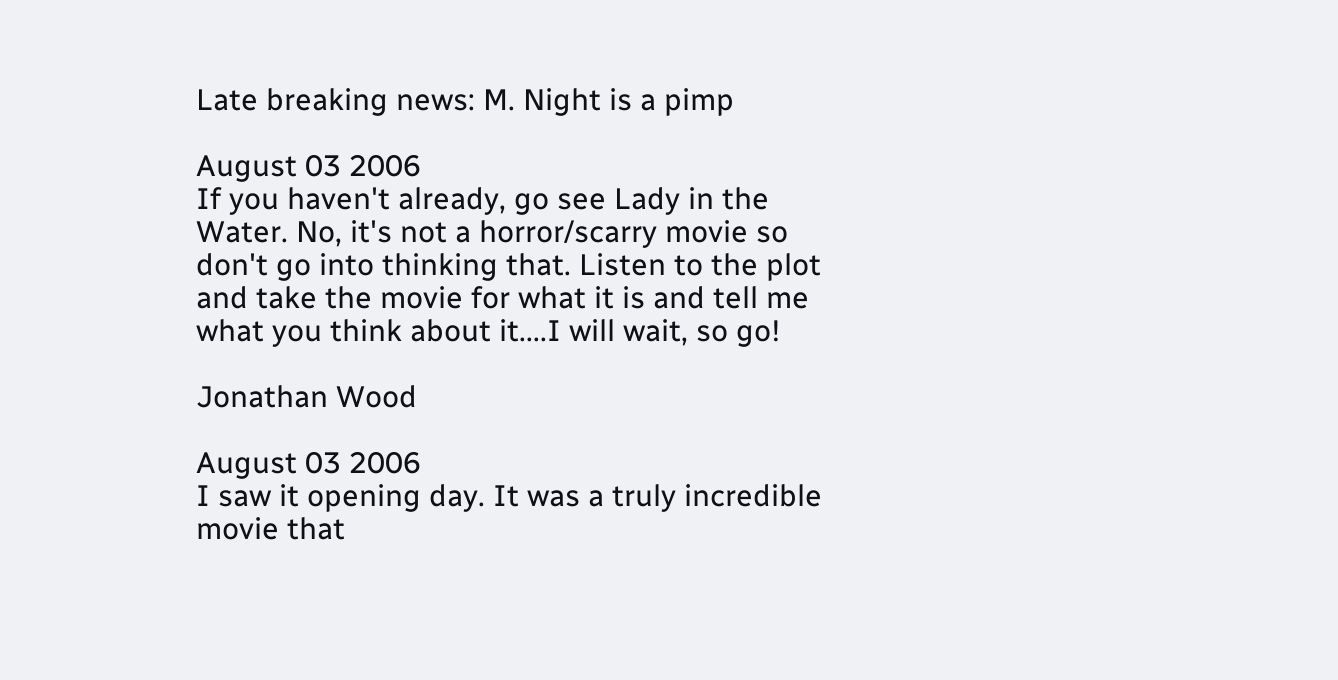Late breaking news: M. Night is a pimp

August 03 2006
If you haven't already, go see Lady in the Water. No, it's not a horror/scarry movie so don't go into thinking that. Listen to the plot and take the movie for what it is and tell me what you think about it....I will wait, so go!

Jonathan Wood

August 03 2006
I saw it opening day. It was a truly incredible movie that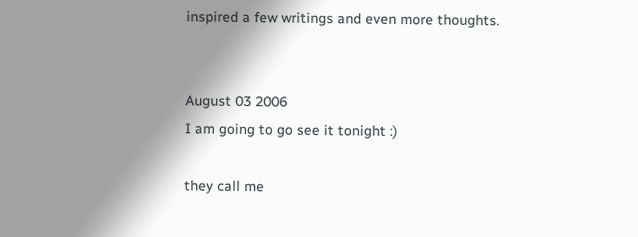inspired a few writings and even more thoughts.


August 03 2006
I am going to go see it tonight :)

they call me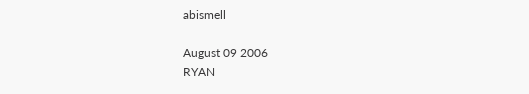abismell

August 09 2006
RYAN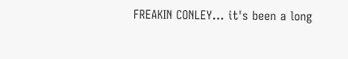FREAKIN CONLEY... it's been a long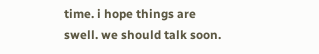time. i hope things are swell. we should talk soon.